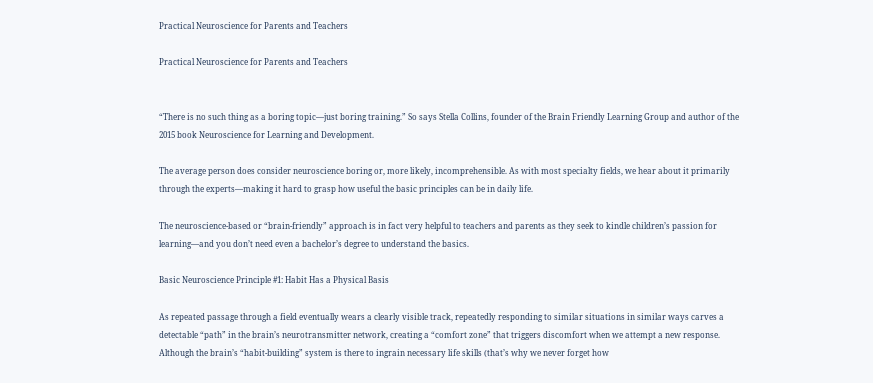Practical Neuroscience for Parents and Teachers

Practical Neuroscience for Parents and Teachers


“There is no such thing as a boring topic—just boring training.” So says Stella Collins, founder of the Brain Friendly Learning Group and author of the 2015 book Neuroscience for Learning and Development.

The average person does consider neuroscience boring or, more likely, incomprehensible. As with most specialty fields, we hear about it primarily through the experts—making it hard to grasp how useful the basic principles can be in daily life.

The neuroscience-based or “brain-friendly” approach is in fact very helpful to teachers and parents as they seek to kindle children’s passion for learning—and you don’t need even a bachelor’s degree to understand the basics.

Basic Neuroscience Principle #1: Habit Has a Physical Basis

As repeated passage through a field eventually wears a clearly visible track, repeatedly responding to similar situations in similar ways carves a detectable “path” in the brain’s neurotransmitter network, creating a “comfort zone” that triggers discomfort when we attempt a new response. Although the brain’s “habit-building” system is there to ingrain necessary life skills (that’s why we never forget how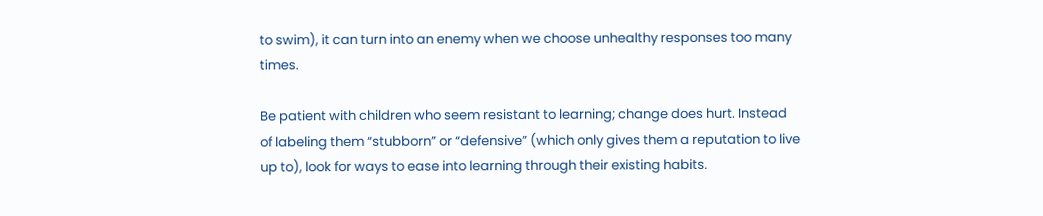to swim), it can turn into an enemy when we choose unhealthy responses too many times.

Be patient with children who seem resistant to learning; change does hurt. Instead of labeling them “stubborn” or “defensive” (which only gives them a reputation to live up to), look for ways to ease into learning through their existing habits.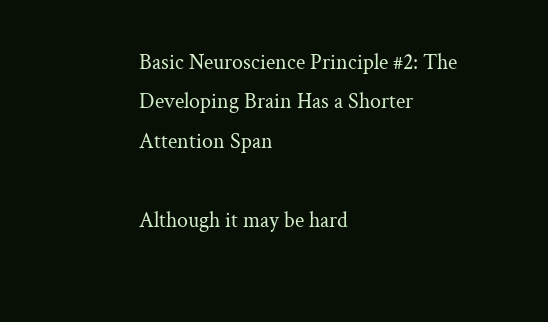Basic Neuroscience Principle #2: The Developing Brain Has a Shorter Attention Span

Although it may be hard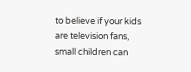to believe if your kids are television fans, small children can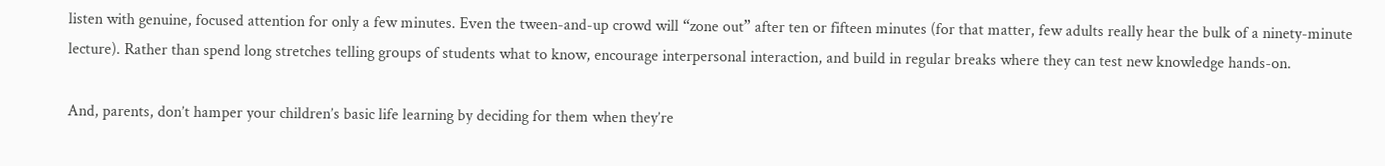listen with genuine, focused attention for only a few minutes. Even the tween-and-up crowd will “zone out” after ten or fifteen minutes (for that matter, few adults really hear the bulk of a ninety-minute lecture). Rather than spend long stretches telling groups of students what to know, encourage interpersonal interaction, and build in regular breaks where they can test new knowledge hands-on.

And, parents, don’t hamper your children’s basic life learning by deciding for them when they’re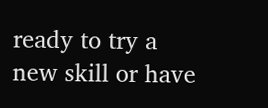ready to try a new skill or have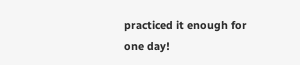practiced it enough for one day!